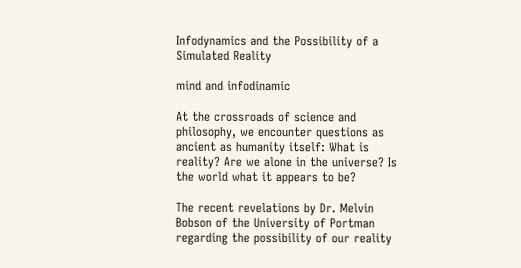Infodynamics and the Possibility of a Simulated Reality

mind and infodinamic

At the crossroads of science and philosophy, we encounter questions as ancient as humanity itself: What is reality? Are we alone in the universe? Is the world what it appears to be?

The recent revelations by Dr. Melvin Bobson of the University of Portman regarding the possibility of our reality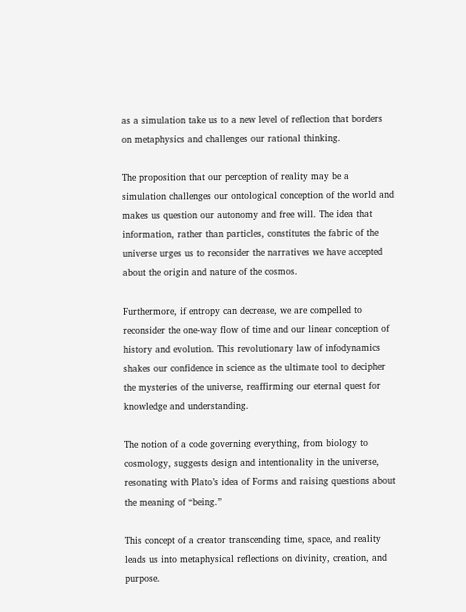as a simulation take us to a new level of reflection that borders on metaphysics and challenges our rational thinking.

The proposition that our perception of reality may be a simulation challenges our ontological conception of the world and makes us question our autonomy and free will. The idea that information, rather than particles, constitutes the fabric of the universe urges us to reconsider the narratives we have accepted about the origin and nature of the cosmos.

Furthermore, if entropy can decrease, we are compelled to reconsider the one-way flow of time and our linear conception of history and evolution. This revolutionary law of infodynamics shakes our confidence in science as the ultimate tool to decipher the mysteries of the universe, reaffirming our eternal quest for knowledge and understanding.

The notion of a code governing everything, from biology to cosmology, suggests design and intentionality in the universe, resonating with Plato’s idea of Forms and raising questions about the meaning of “being.”

This concept of a creator transcending time, space, and reality leads us into metaphysical reflections on divinity, creation, and purpose.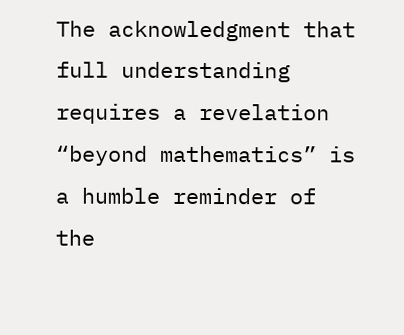The acknowledgment that full understanding requires a revelation “beyond mathematics” is a humble reminder of the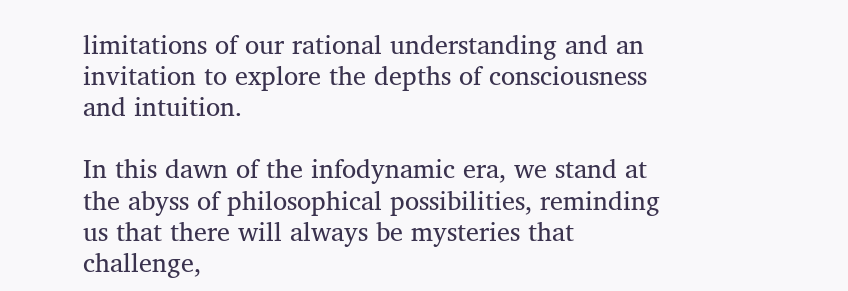limitations of our rational understanding and an invitation to explore the depths of consciousness and intuition.

In this dawn of the infodynamic era, we stand at the abyss of philosophical possibilities, reminding us that there will always be mysteries that challenge,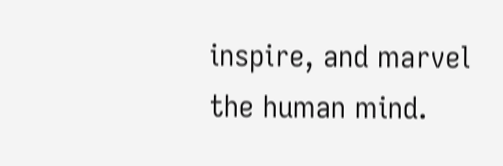inspire, and marvel the human mind.